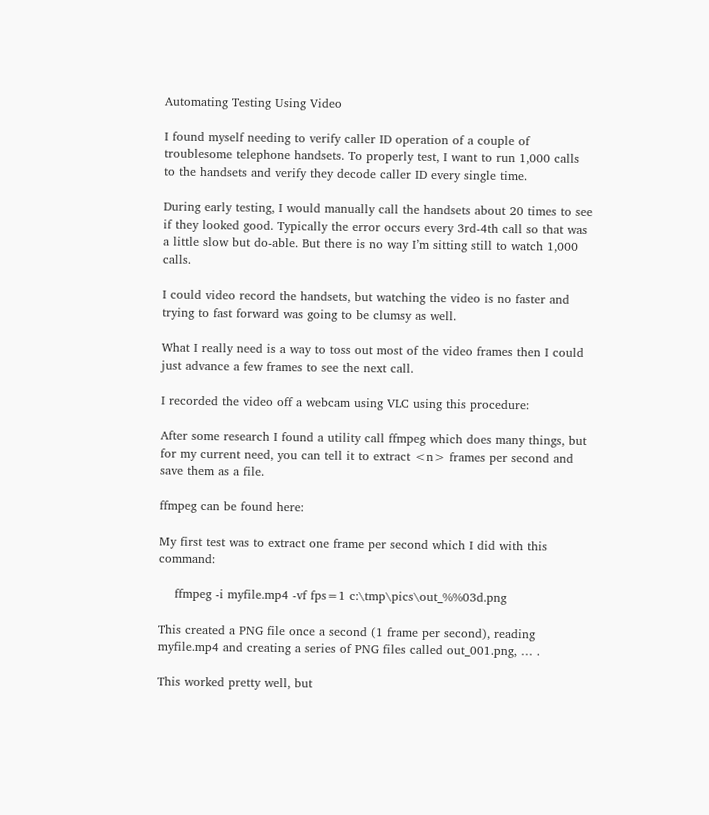Automating Testing Using Video

I found myself needing to verify caller ID operation of a couple of troublesome telephone handsets. To properly test, I want to run 1,000 calls to the handsets and verify they decode caller ID every single time.

During early testing, I would manually call the handsets about 20 times to see if they looked good. Typically the error occurs every 3rd-4th call so that was a little slow but do-able. But there is no way I’m sitting still to watch 1,000 calls.

I could video record the handsets, but watching the video is no faster and trying to fast forward was going to be clumsy as well.

What I really need is a way to toss out most of the video frames then I could just advance a few frames to see the next call.

I recorded the video off a webcam using VLC using this procedure:

After some research I found a utility call ffmpeg which does many things, but for my current need, you can tell it to extract <n> frames per second and save them as a file.

ffmpeg can be found here:

My first test was to extract one frame per second which I did with this command:

    ffmpeg -i myfile.mp4 -vf fps=1 c:\tmp\pics\out_%%03d.png

This created a PNG file once a second (1 frame per second), reading myfile.mp4 and creating a series of PNG files called out_001.png, … .

This worked pretty well, but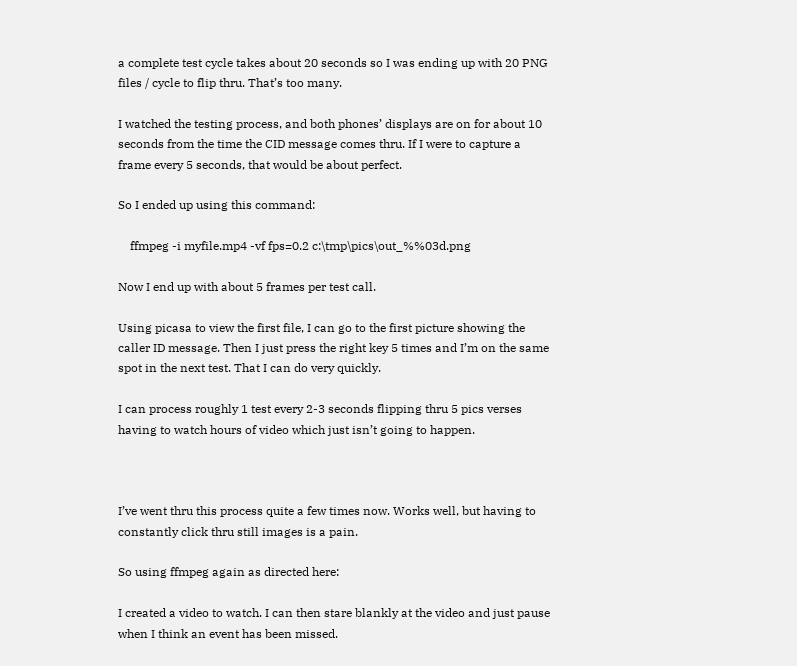a complete test cycle takes about 20 seconds so I was ending up with 20 PNG files / cycle to flip thru. That’s too many.

I watched the testing process, and both phones’ displays are on for about 10 seconds from the time the CID message comes thru. If I were to capture a frame every 5 seconds, that would be about perfect.

So I ended up using this command:

    ffmpeg -i myfile.mp4 -vf fps=0.2 c:\tmp\pics\out_%%03d.png

Now I end up with about 5 frames per test call.

Using picasa to view the first file, I can go to the first picture showing the caller ID message. Then I just press the right key 5 times and I’m on the same spot in the next test. That I can do very quickly.

I can process roughly 1 test every 2-3 seconds flipping thru 5 pics verses having to watch hours of video which just isn’t going to happen.



I’ve went thru this process quite a few times now. Works well, but having to constantly click thru still images is a pain.

So using ffmpeg again as directed here:

I created a video to watch. I can then stare blankly at the video and just pause when I think an event has been missed.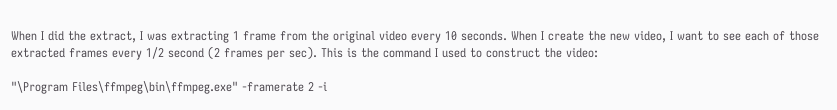When I did the extract, I was extracting 1 frame from the original video every 10 seconds. When I create the new video, I want to see each of those extracted frames every 1/2 second (2 frames per sec). This is the command I used to construct the video:

"\Program Files\ffmpeg\bin\ffmpeg.exe" -framerate 2 -i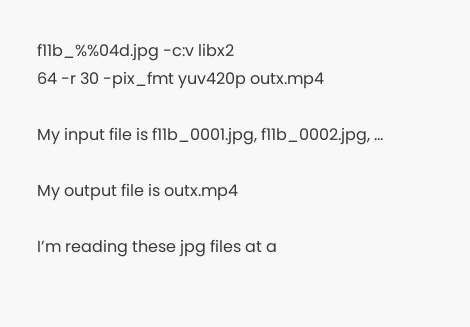f11b_%%04d.jpg -c:v libx2
64 -r 30 -pix_fmt yuv420p outx.mp4

My input file is f11b_0001.jpg, f11b_0002.jpg, …

My output file is outx.mp4

I’m reading these jpg files at a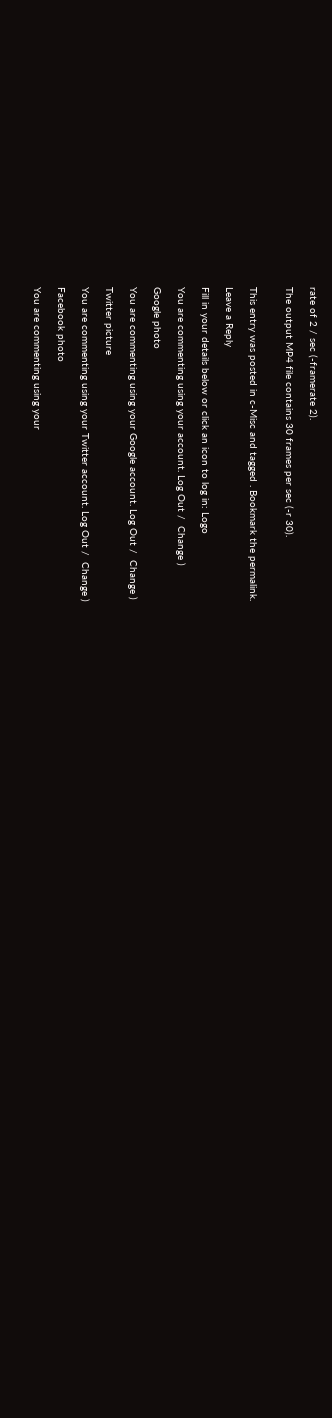rate of 2 / sec (-framerate 2).

The output MP4 file contains 30 frames per sec (-r 30).


This entry was posted in c-Misc and tagged . Bookmark the permalink.

Leave a Reply

Fill in your details below or click an icon to log in: Logo

You are commenting using your account. Log Out /  Change )

Google photo

You are commenting using your Google account. Log Out /  Change )

Twitter picture

You are commenting using your Twitter account. Log Out /  Change )

Facebook photo

You are commenting using your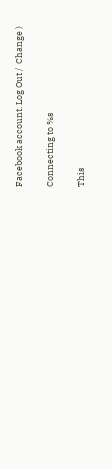Facebook account. Log Out /  Change )

Connecting to %s

This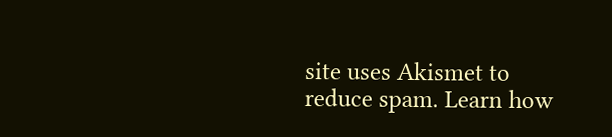site uses Akismet to reduce spam. Learn how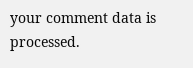your comment data is processed.